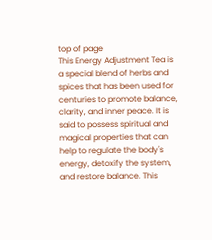top of page
This Energy Adjustment Tea is a special blend of herbs and spices that has been used for centuries to promote balance, clarity, and inner peace. It is said to possess spiritual and magical properties that can help to regulate the body's energy, detoxify the system, and restore balance. This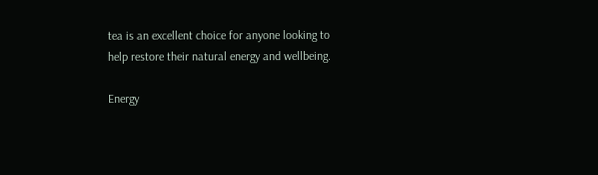tea is an excellent choice for anyone looking to help restore their natural energy and wellbeing.

Energy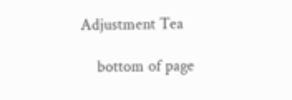Adjustment Tea

    bottom of page